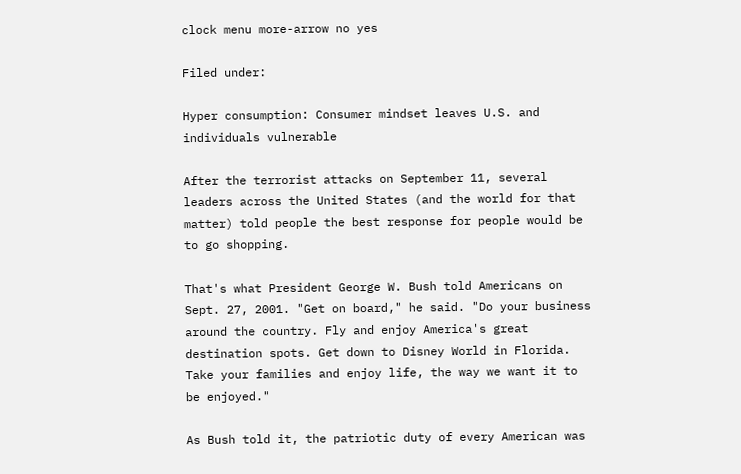clock menu more-arrow no yes

Filed under:

Hyper consumption: Consumer mindset leaves U.S. and individuals vulnerable

After the terrorist attacks on September 11, several leaders across the United States (and the world for that matter) told people the best response for people would be to go shopping.

That's what President George W. Bush told Americans on Sept. 27, 2001. "Get on board," he said. "Do your business around the country. Fly and enjoy America's great destination spots. Get down to Disney World in Florida. Take your families and enjoy life, the way we want it to be enjoyed."

As Bush told it, the patriotic duty of every American was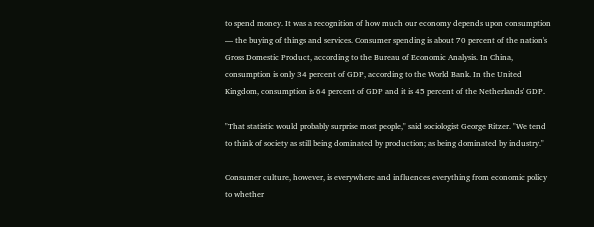to spend money. It was a recognition of how much our economy depends upon consumption — the buying of things and services. Consumer spending is about 70 percent of the nation's Gross Domestic Product, according to the Bureau of Economic Analysis. In China, consumption is only 34 percent of GDP, according to the World Bank. In the United Kingdom, consumption is 64 percent of GDP and it is 45 percent of the Netherlands' GDP.

"That statistic would probably surprise most people," said sociologist George Ritzer. "We tend to think of society as still being dominated by production; as being dominated by industry."

Consumer culture, however, is everywhere and influences everything from economic policy to whether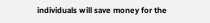individuals will save money for the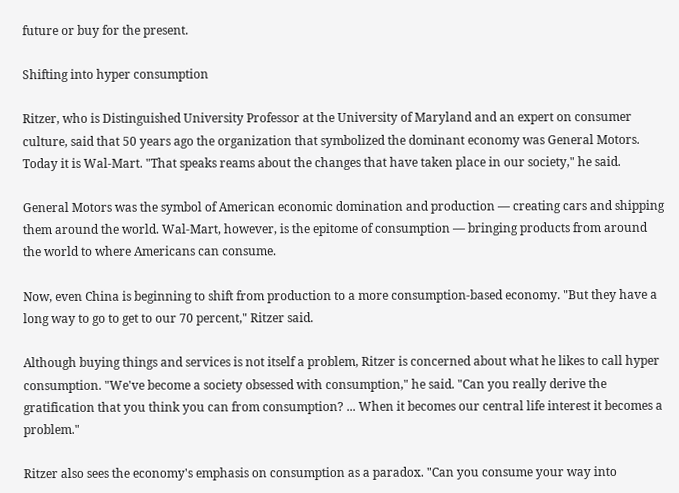future or buy for the present.

Shifting into hyper consumption

Ritzer, who is Distinguished University Professor at the University of Maryland and an expert on consumer culture, said that 50 years ago the organization that symbolized the dominant economy was General Motors. Today it is Wal-Mart. "That speaks reams about the changes that have taken place in our society," he said.

General Motors was the symbol of American economic domination and production — creating cars and shipping them around the world. Wal-Mart, however, is the epitome of consumption — bringing products from around the world to where Americans can consume.

Now, even China is beginning to shift from production to a more consumption-based economy. "But they have a long way to go to get to our 70 percent," Ritzer said.

Although buying things and services is not itself a problem, Ritzer is concerned about what he likes to call hyper consumption. "We've become a society obsessed with consumption," he said. "Can you really derive the gratification that you think you can from consumption? ... When it becomes our central life interest it becomes a problem."

Ritzer also sees the economy's emphasis on consumption as a paradox. "Can you consume your way into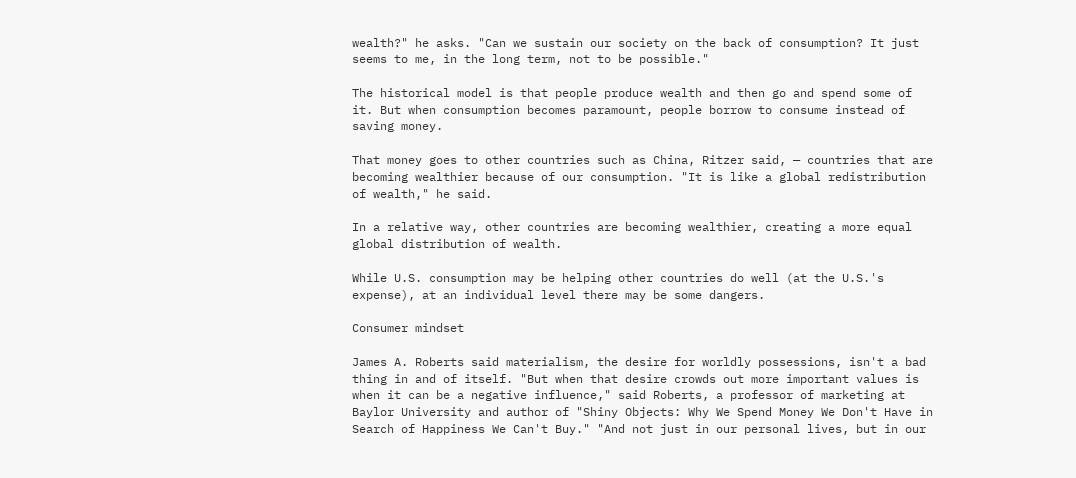wealth?" he asks. "Can we sustain our society on the back of consumption? It just seems to me, in the long term, not to be possible."

The historical model is that people produce wealth and then go and spend some of it. But when consumption becomes paramount, people borrow to consume instead of saving money.

That money goes to other countries such as China, Ritzer said, — countries that are becoming wealthier because of our consumption. "It is like a global redistribution of wealth," he said.

In a relative way, other countries are becoming wealthier, creating a more equal global distribution of wealth.

While U.S. consumption may be helping other countries do well (at the U.S.'s expense), at an individual level there may be some dangers.

Consumer mindset

James A. Roberts said materialism, the desire for worldly possessions, isn't a bad thing in and of itself. "But when that desire crowds out more important values is when it can be a negative influence," said Roberts, a professor of marketing at Baylor University and author of "Shiny Objects: Why We Spend Money We Don't Have in Search of Happiness We Can't Buy." "And not just in our personal lives, but in our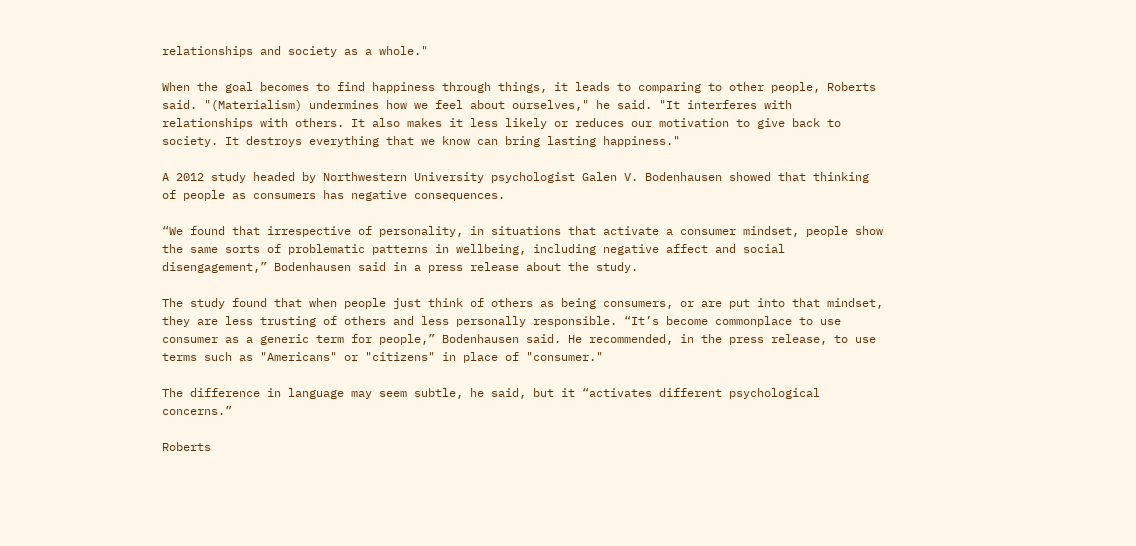relationships and society as a whole."

When the goal becomes to find happiness through things, it leads to comparing to other people, Roberts said. "(Materialism) undermines how we feel about ourselves," he said. "It interferes with relationships with others. It also makes it less likely or reduces our motivation to give back to society. It destroys everything that we know can bring lasting happiness."

A 2012 study headed by Northwestern University psychologist Galen V. Bodenhausen showed that thinking of people as consumers has negative consequences.

“We found that irrespective of personality, in situations that activate a consumer mindset, people show the same sorts of problematic patterns in wellbeing, including negative affect and social disengagement,” Bodenhausen said in a press release about the study.

The study found that when people just think of others as being consumers, or are put into that mindset, they are less trusting of others and less personally responsible. “It’s become commonplace to use consumer as a generic term for people,” Bodenhausen said. He recommended, in the press release, to use terms such as "Americans" or "citizens" in place of "consumer."

The difference in language may seem subtle, he said, but it “activates different psychological concerns.”

Roberts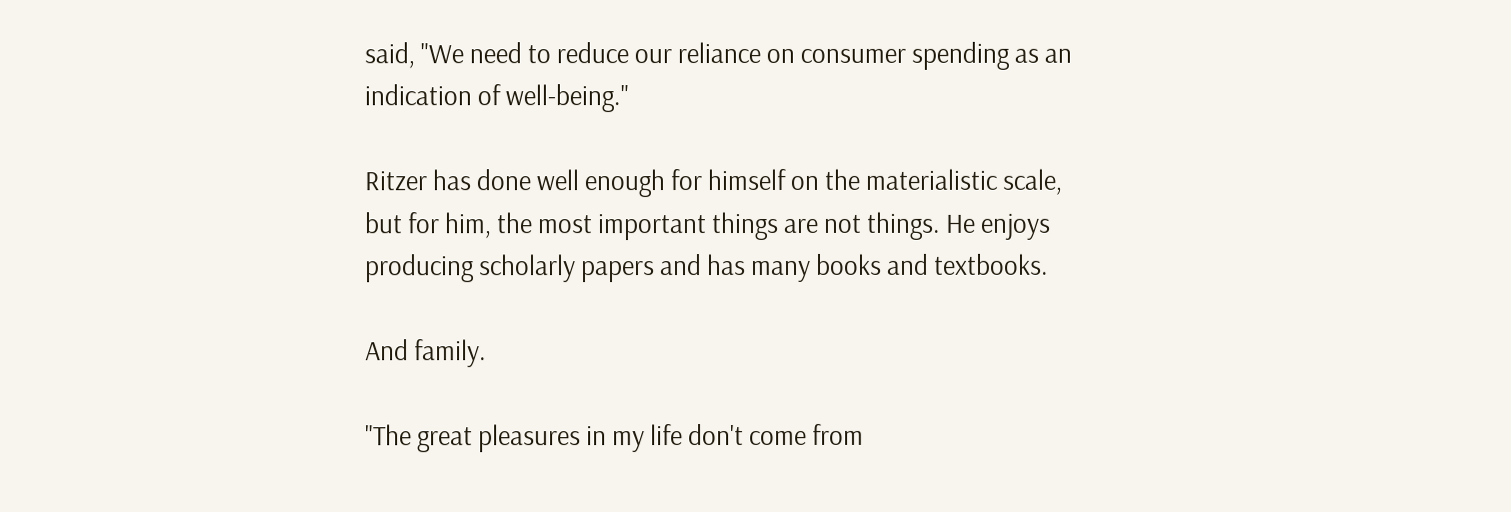said, "We need to reduce our reliance on consumer spending as an indication of well-being."

Ritzer has done well enough for himself on the materialistic scale, but for him, the most important things are not things. He enjoys producing scholarly papers and has many books and textbooks.

And family.

"The great pleasures in my life don't come from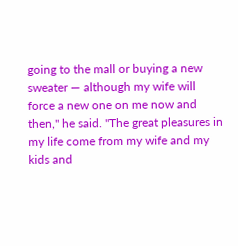going to the mall or buying a new sweater — although my wife will force a new one on me now and then," he said. "The great pleasures in my life come from my wife and my kids and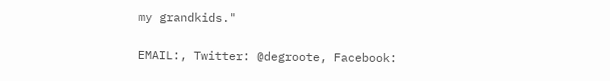my grandkids."

EMAIL:, Twitter: @degroote, Facebook: